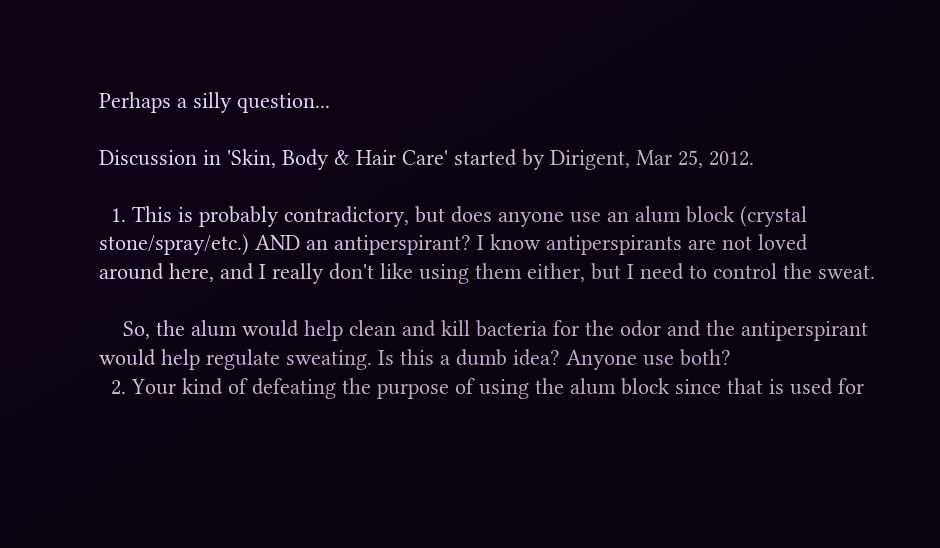Perhaps a silly question...

Discussion in 'Skin, Body & Hair Care' started by Dirigent, Mar 25, 2012.

  1. This is probably contradictory, but does anyone use an alum block (crystal stone/spray/etc.) AND an antiperspirant? I know antiperspirants are not loved around here, and I really don't like using them either, but I need to control the sweat.

    So, the alum would help clean and kill bacteria for the odor and the antiperspirant would help regulate sweating. Is this a dumb idea? Anyone use both?
  2. Your kind of defeating the purpose of using the alum block since that is used for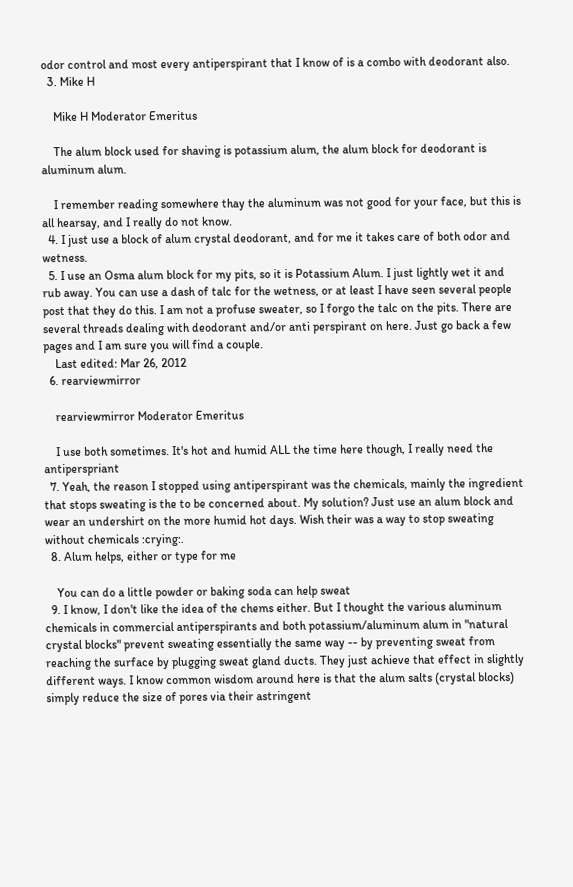odor control and most every antiperspirant that I know of is a combo with deodorant also.
  3. Mike H

    Mike H Moderator Emeritus

    The alum block used for shaving is potassium alum, the alum block for deodorant is aluminum alum.

    I remember reading somewhere thay the aluminum was not good for your face, but this is all hearsay, and I really do not know.
  4. I just use a block of alum crystal deodorant, and for me it takes care of both odor and wetness.
  5. I use an Osma alum block for my pits, so it is Potassium Alum. I just lightly wet it and rub away. You can use a dash of talc for the wetness, or at least I have seen several people post that they do this. I am not a profuse sweater, so I forgo the talc on the pits. There are several threads dealing with deodorant and/or anti perspirant on here. Just go back a few pages and I am sure you will find a couple.
    Last edited: Mar 26, 2012
  6. rearviewmirror

    rearviewmirror Moderator Emeritus

    I use both sometimes. It's hot and humid ALL the time here though, I really need the antiperspriant
  7. Yeah, the reason I stopped using antiperspirant was the chemicals, mainly the ingredient that stops sweating is the to be concerned about. My solution? Just use an alum block and wear an undershirt on the more humid hot days. Wish their was a way to stop sweating without chemicals :crying:.
  8. Alum helps, either or type for me

    You can do a little powder or baking soda can help sweat
  9. I know, I don't like the idea of the chems either. But I thought the various aluminum chemicals in commercial antiperspirants and both potassium/aluminum alum in "natural crystal blocks" prevent sweating essentially the same way -- by preventing sweat from reaching the surface by plugging sweat gland ducts. They just achieve that effect in slightly different ways. I know common wisdom around here is that the alum salts (crystal blocks) simply reduce the size of pores via their astringent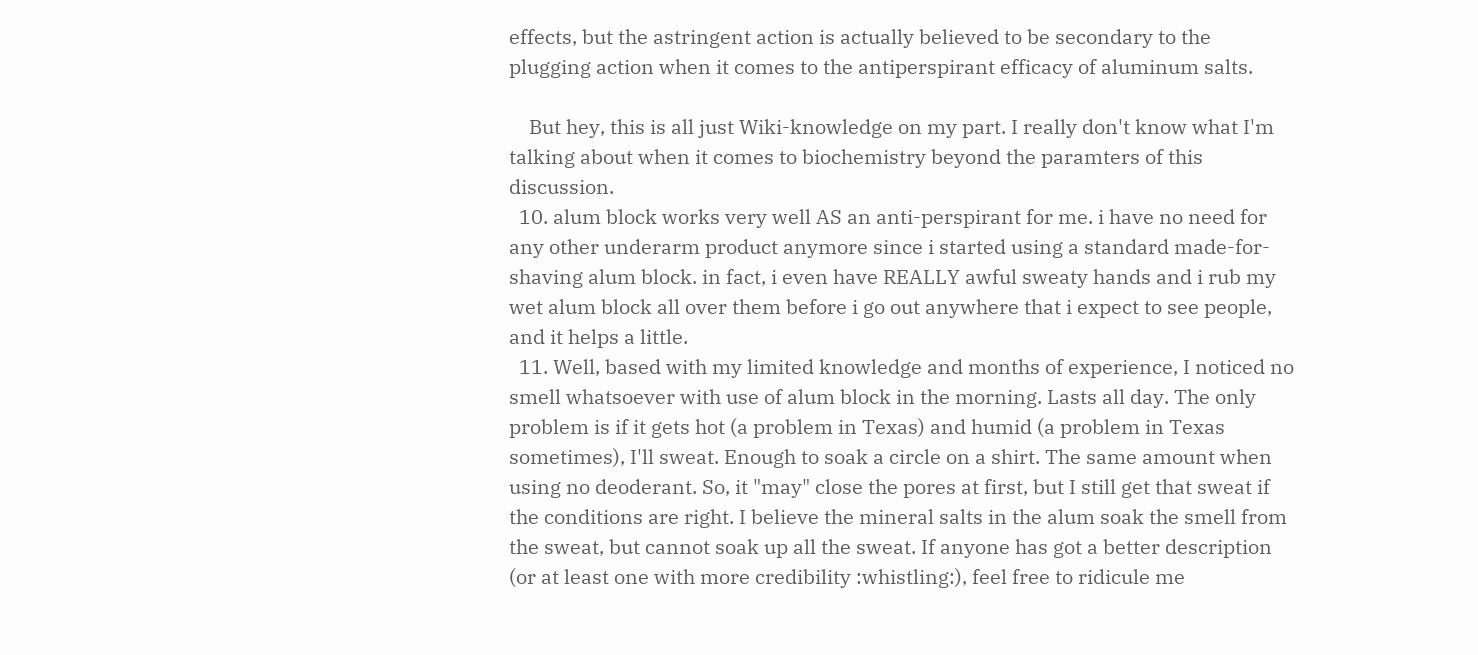effects, but the astringent action is actually believed to be secondary to the plugging action when it comes to the antiperspirant efficacy of aluminum salts.

    But hey, this is all just Wiki-knowledge on my part. I really don't know what I'm talking about when it comes to biochemistry beyond the paramters of this discussion.
  10. alum block works very well AS an anti-perspirant for me. i have no need for any other underarm product anymore since i started using a standard made-for-shaving alum block. in fact, i even have REALLY awful sweaty hands and i rub my wet alum block all over them before i go out anywhere that i expect to see people, and it helps a little.
  11. Well, based with my limited knowledge and months of experience, I noticed no smell whatsoever with use of alum block in the morning. Lasts all day. The only problem is if it gets hot (a problem in Texas) and humid (a problem in Texas sometimes), I'll sweat. Enough to soak a circle on a shirt. The same amount when using no deoderant. So, it "may" close the pores at first, but I still get that sweat if the conditions are right. I believe the mineral salts in the alum soak the smell from the sweat, but cannot soak up all the sweat. If anyone has got a better description (or at least one with more credibility :whistling:), feel free to ridicule me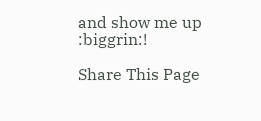and show me up :biggrin:!

Share This Page